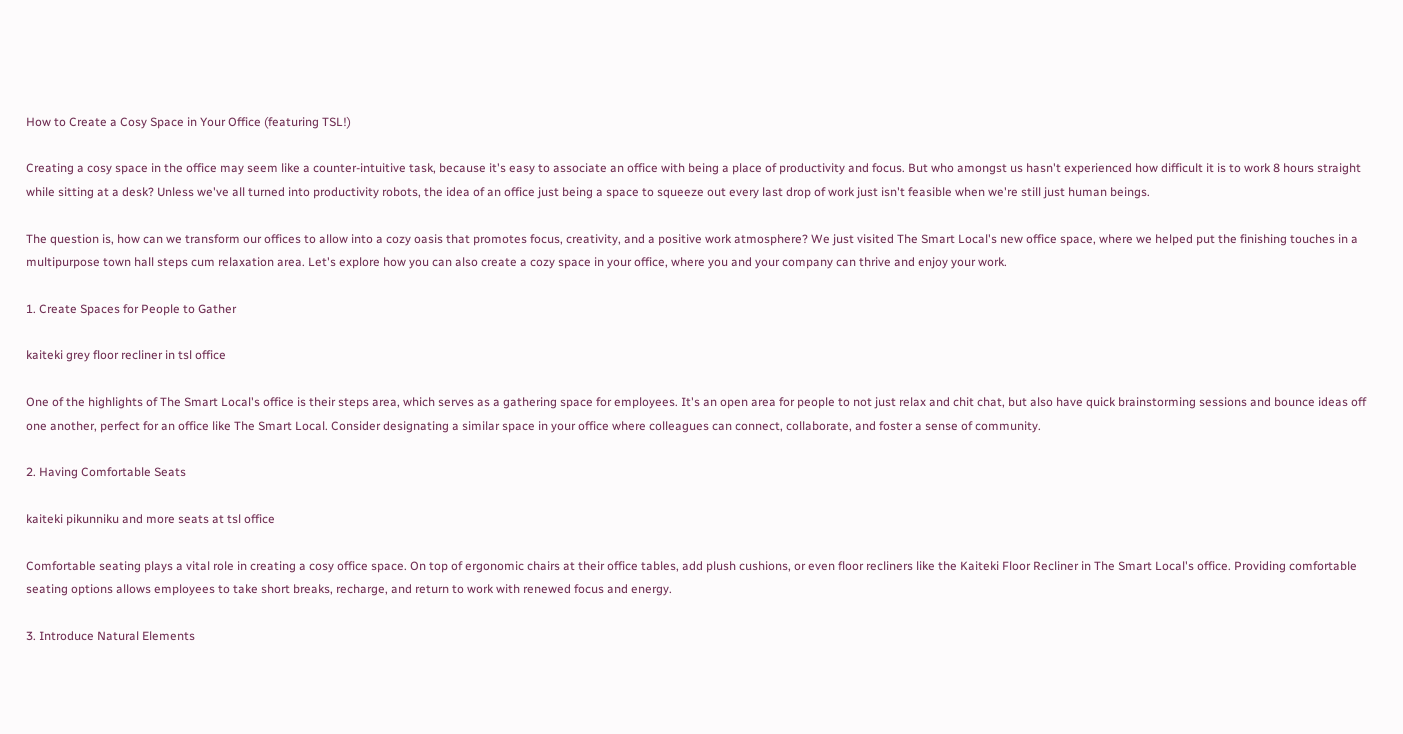How to Create a Cosy Space in Your Office (featuring TSL!)

Creating a cosy space in the office may seem like a counter-intuitive task, because it's easy to associate an office with being a place of productivity and focus. But who amongst us hasn't experienced how difficult it is to work 8 hours straight while sitting at a desk? Unless we've all turned into productivity robots, the idea of an office just being a space to squeeze out every last drop of work just isn't feasible when we're still just human beings.

The question is, how can we transform our offices to allow into a cozy oasis that promotes focus, creativity, and a positive work atmosphere? We just visited The Smart Local's new office space, where we helped put the finishing touches in a multipurpose town hall steps cum relaxation area. Let's explore how you can also create a cozy space in your office, where you and your company can thrive and enjoy your work.

1. Create Spaces for People to Gather

kaiteki grey floor recliner in tsl office

One of the highlights of The Smart Local's office is their steps area, which serves as a gathering space for employees. It's an open area for people to not just relax and chit chat, but also have quick brainstorming sessions and bounce ideas off one another, perfect for an office like The Smart Local. Consider designating a similar space in your office where colleagues can connect, collaborate, and foster a sense of community.

2. Having Comfortable Seats

kaiteki pikunniku and more seats at tsl office

Comfortable seating plays a vital role in creating a cosy office space. On top of ergonomic chairs at their office tables, add plush cushions, or even floor recliners like the Kaiteki Floor Recliner in The Smart Local's office. Providing comfortable seating options allows employees to take short breaks, recharge, and return to work with renewed focus and energy.

3. Introduce Natural Elements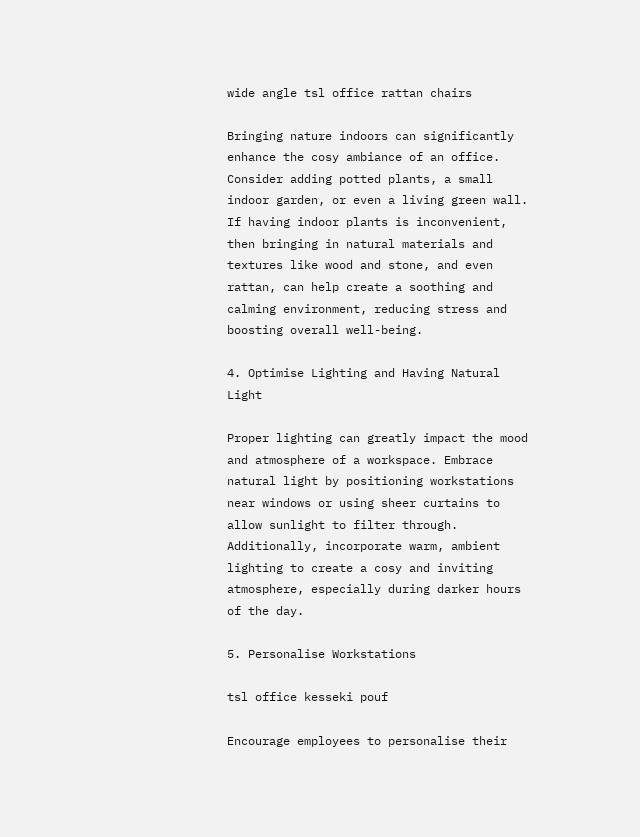wide angle tsl office rattan chairs

Bringing nature indoors can significantly enhance the cosy ambiance of an office. Consider adding potted plants, a small indoor garden, or even a living green wall. If having indoor plants is inconvenient, then bringing in natural materials and textures like wood and stone, and even rattan, can help create a soothing and calming environment, reducing stress and boosting overall well-being.

4. Optimise Lighting and Having Natural Light

Proper lighting can greatly impact the mood and atmosphere of a workspace. Embrace natural light by positioning workstations near windows or using sheer curtains to allow sunlight to filter through. Additionally, incorporate warm, ambient lighting to create a cosy and inviting atmosphere, especially during darker hours of the day.

5. Personalise Workstations

tsl office kesseki pouf

Encourage employees to personalise their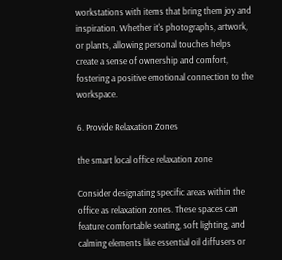workstations with items that bring them joy and inspiration. Whether it's photographs, artwork, or plants, allowing personal touches helps create a sense of ownership and comfort, fostering a positive emotional connection to the workspace.

6. Provide Relaxation Zones

the smart local office relaxation zone

Consider designating specific areas within the office as relaxation zones. These spaces can feature comfortable seating, soft lighting, and calming elements like essential oil diffusers or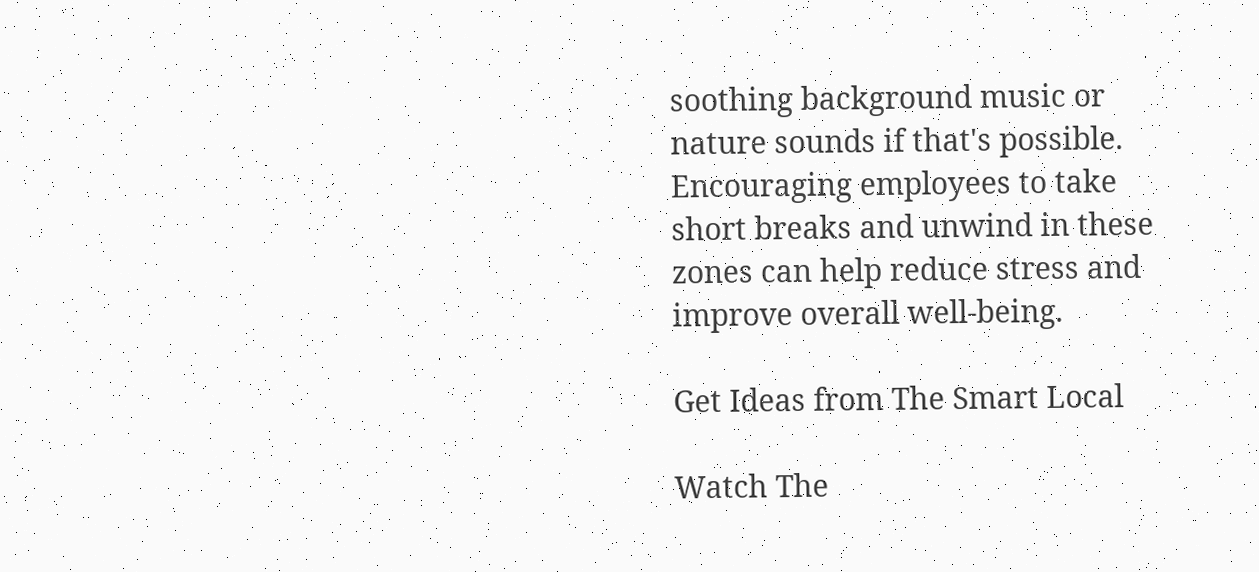soothing background music or nature sounds if that's possible. Encouraging employees to take short breaks and unwind in these zones can help reduce stress and improve overall well-being.

Get Ideas from The Smart Local

Watch The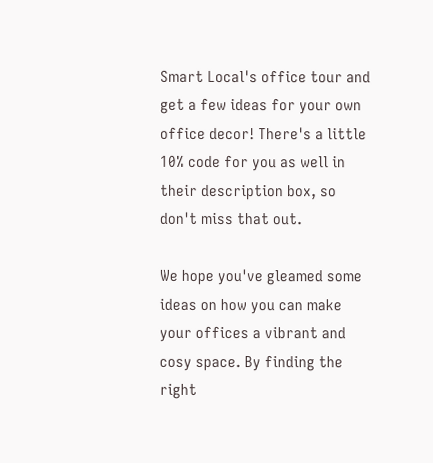Smart Local's office tour and get a few ideas for your own office decor! There's a little 10% code for you as well in their description box, so don't miss that out.

We hope you've gleamed some ideas on how you can make your offices a vibrant and cosy space. By finding the right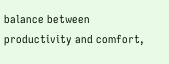balance between productivity and comfort,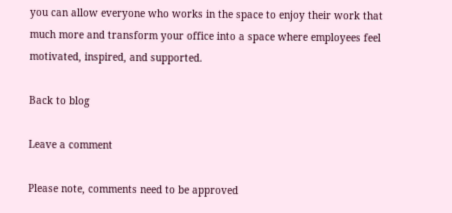you can allow everyone who works in the space to enjoy their work that much more and transform your office into a space where employees feel motivated, inspired, and supported.

Back to blog

Leave a comment

Please note, comments need to be approved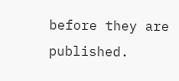before they are published.